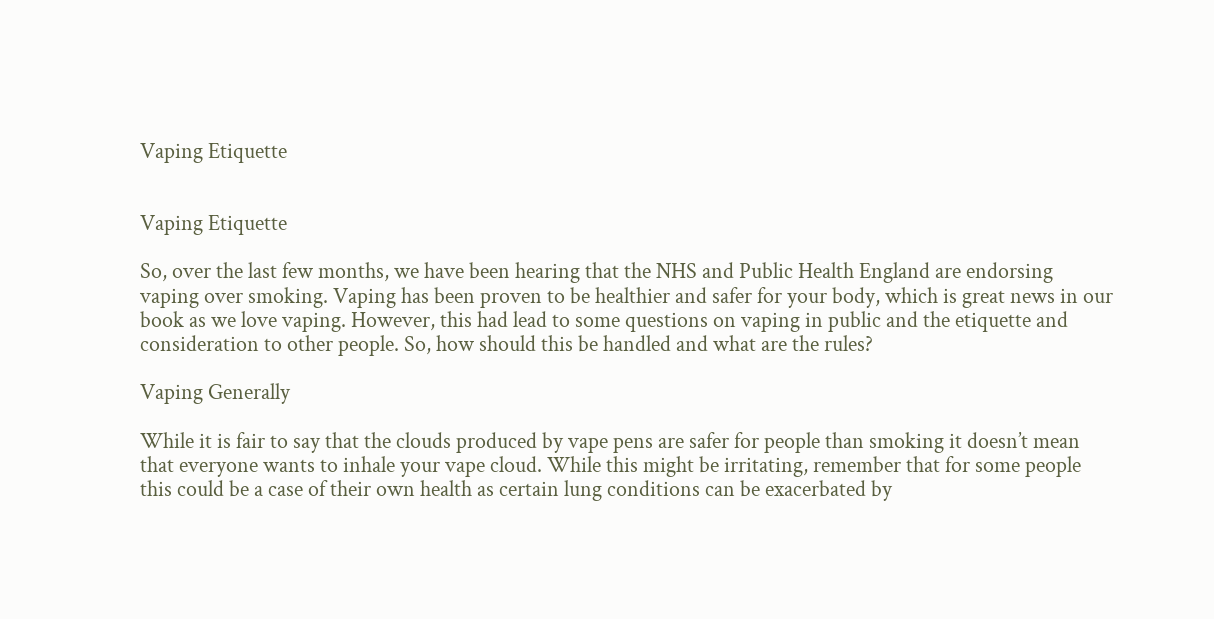Vaping Etiquette


Vaping Etiquette

So, over the last few months, we have been hearing that the NHS and Public Health England are endorsing vaping over smoking. Vaping has been proven to be healthier and safer for your body, which is great news in our book as we love vaping. However, this had lead to some questions on vaping in public and the etiquette and consideration to other people. So, how should this be handled and what are the rules?

Vaping Generally

While it is fair to say that the clouds produced by vape pens are safer for people than smoking it doesn’t mean that everyone wants to inhale your vape cloud. While this might be irritating, remember that for some people this could be a case of their own health as certain lung conditions can be exacerbated by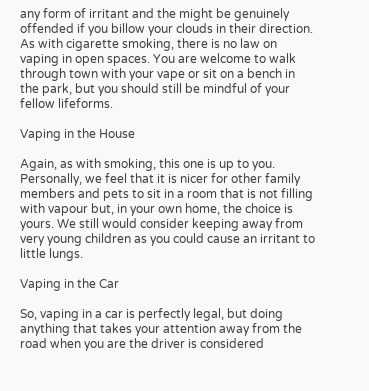any form of irritant and the might be genuinely offended if you billow your clouds in their direction. As with cigarette smoking, there is no law on vaping in open spaces. You are welcome to walk through town with your vape or sit on a bench in the park, but you should still be mindful of your fellow lifeforms.

Vaping in the House

Again, as with smoking, this one is up to you. Personally, we feel that it is nicer for other family members and pets to sit in a room that is not filling with vapour but, in your own home, the choice is yours. We still would consider keeping away from very young children as you could cause an irritant to little lungs.

Vaping in the Car

So, vaping in a car is perfectly legal, but doing anything that takes your attention away from the road when you are the driver is considered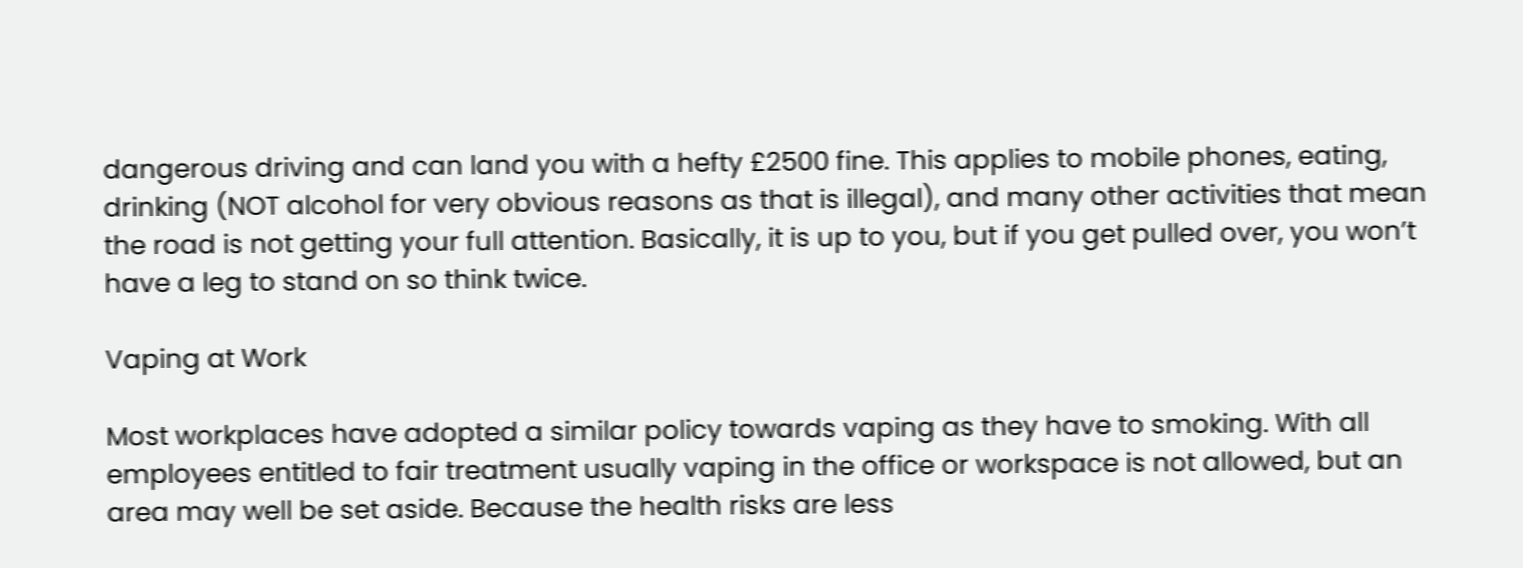dangerous driving and can land you with a hefty £2500 fine. This applies to mobile phones, eating, drinking (NOT alcohol for very obvious reasons as that is illegal), and many other activities that mean the road is not getting your full attention. Basically, it is up to you, but if you get pulled over, you won’t have a leg to stand on so think twice.

Vaping at Work

Most workplaces have adopted a similar policy towards vaping as they have to smoking. With all employees entitled to fair treatment usually vaping in the office or workspace is not allowed, but an area may well be set aside. Because the health risks are less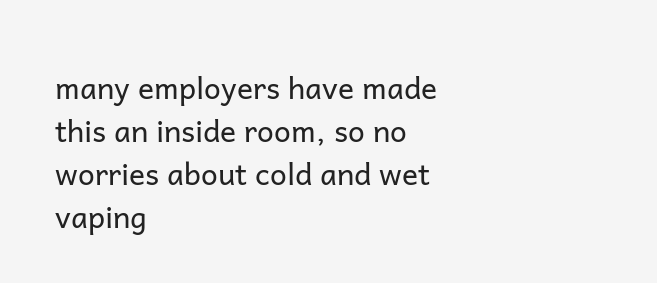many employers have made this an inside room, so no worries about cold and wet vaping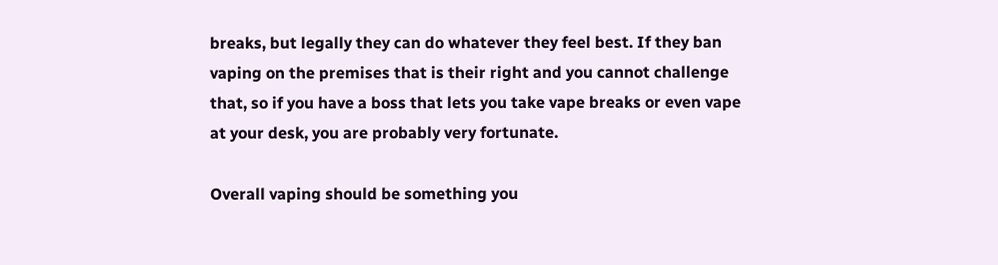breaks, but legally they can do whatever they feel best. If they ban vaping on the premises that is their right and you cannot challenge that, so if you have a boss that lets you take vape breaks or even vape at your desk, you are probably very fortunate.

Overall vaping should be something you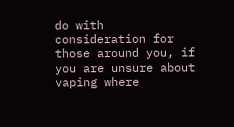do with consideration for those around you, if you are unsure about vaping where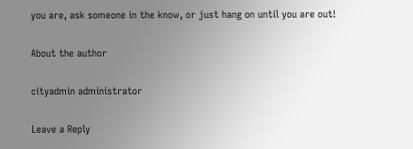you are, ask someone in the know, or just hang on until you are out!

About the author

cityadmin administrator

Leave a Reply